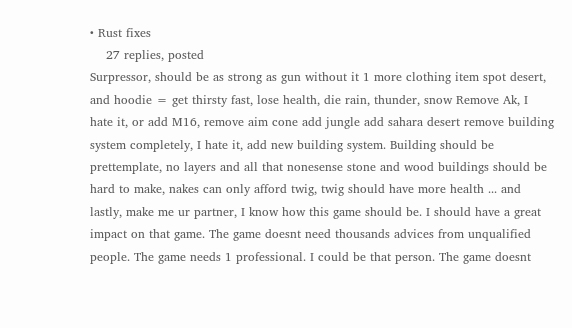• Rust fixes
    27 replies, posted
Surpressor, should be as strong as gun without it 1 more clothing item spot desert, and hoodie = get thirsty fast, lose health, die rain, thunder, snow Remove Ak, I hate it, or add M16, remove aim cone add jungle add sahara desert remove building system completely, I hate it, add new building system. Building should be prettemplate, no layers and all that nonesense stone and wood buildings should be hard to make, nakes can only afford twig, twig should have more health ... and lastly, make me ur partner, I know how this game should be. I should have a great impact on that game. The game doesnt need thousands advices from unqualified people. The game needs 1 professional. I could be that person. The game doesnt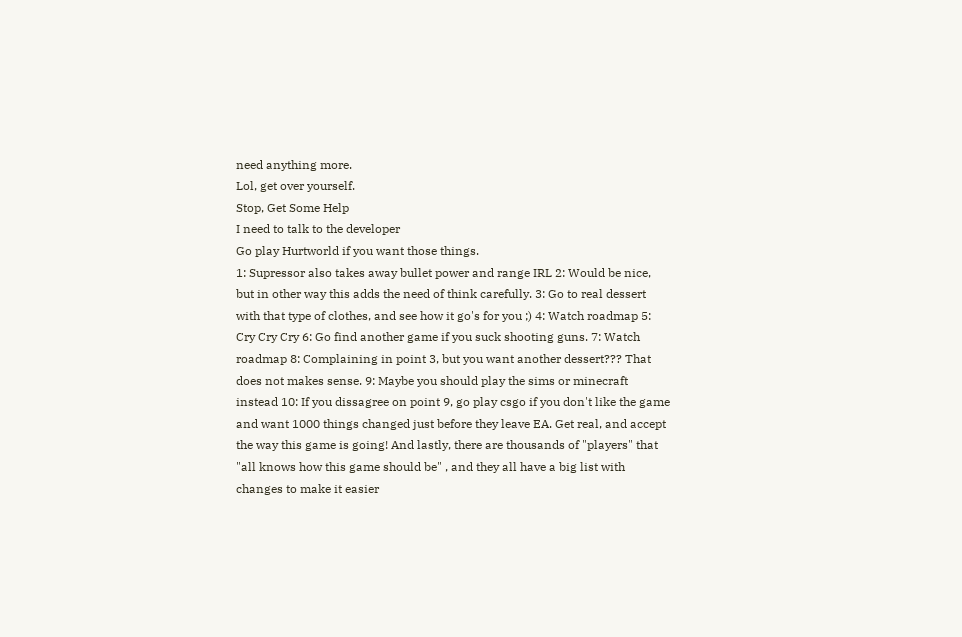need anything more.
Lol, get over yourself.
Stop, Get Some Help
I need to talk to the developer
Go play Hurtworld if you want those things.
1: Supressor also takes away bullet power and range IRL 2: Would be nice, but in other way this adds the need of think carefully. 3: Go to real dessert with that type of clothes, and see how it go's for you ;) 4: Watch roadmap 5: Cry Cry Cry 6: Go find another game if you suck shooting guns. 7: Watch roadmap 8: Complaining in point 3, but you want another dessert??? That does not makes sense. 9: Maybe you should play the sims or minecraft instead 10: If you dissagree on point 9, go play csgo if you don't like the game and want 1000 things changed just before they leave EA. Get real, and accept the way this game is going! And lastly, there are thousands of "players" that "all knows how this game should be" , and they all have a big list with changes to make it easier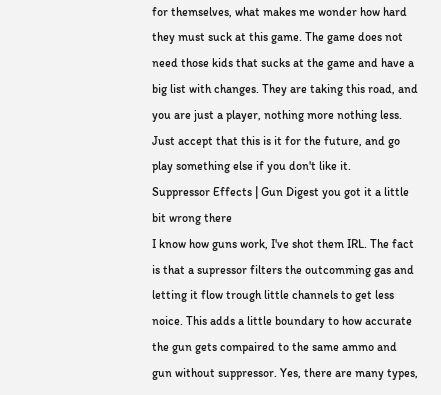for themselves, what makes me wonder how hard they must suck at this game. The game does not need those kids that sucks at the game and have a big list with changes. They are taking this road, and you are just a player, nothing more nothing less. Just accept that this is it for the future, and go play something else if you don't like it.
Suppressor Effects | Gun Digest you got it a little bit wrong there
I know how guns work, I've shot them IRL. The fact is that a supressor filters the outcomming gas and letting it flow trough little channels to get less noice. This adds a little boundary to how accurate the gun gets compaired to the same ammo and gun without suppressor. Yes, there are many types,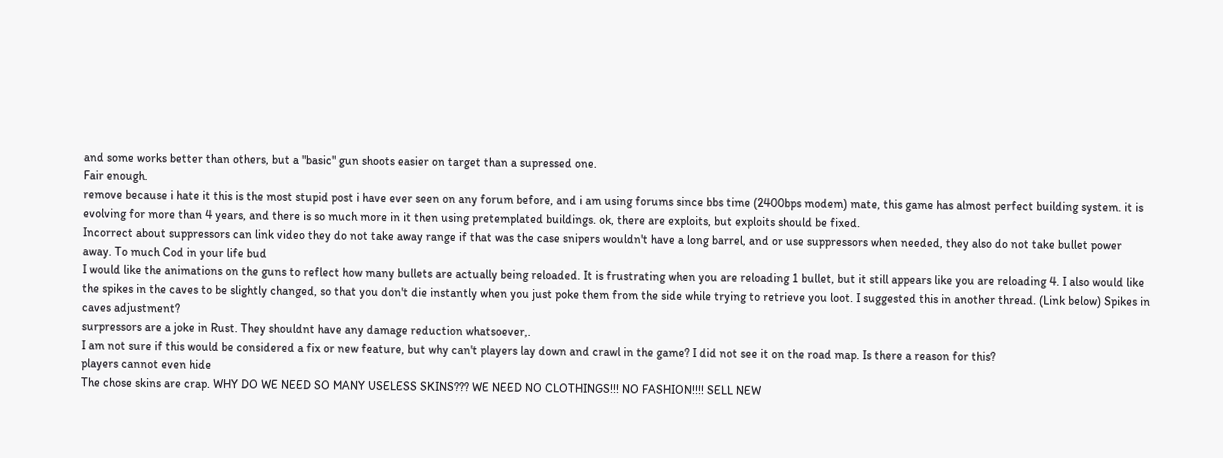and some works better than others, but a "basic" gun shoots easier on target than a supressed one.
Fair enough.
remove because i hate it this is the most stupid post i have ever seen on any forum before, and i am using forums since bbs time (2400bps modem) mate, this game has almost perfect building system. it is evolving for more than 4 years, and there is so much more in it then using pretemplated buildings. ok, there are exploits, but exploits should be fixed.
Incorrect about suppressors can link video they do not take away range if that was the case snipers wouldn't have a long barrel, and or use suppressors when needed, they also do not take bullet power away. To much Cod in your life bud
I would like the animations on the guns to reflect how many bullets are actually being reloaded. It is frustrating when you are reloading 1 bullet, but it still appears like you are reloading 4. I also would like the spikes in the caves to be slightly changed, so that you don't die instantly when you just poke them from the side while trying to retrieve you loot. I suggested this in another thread. (Link below) Spikes in caves adjustment?
surpressors are a joke in Rust. They shouldnt have any damage reduction whatsoever,.
I am not sure if this would be considered a fix or new feature, but why can't players lay down and crawl in the game? I did not see it on the road map. Is there a reason for this?
players cannot even hide
The chose skins are crap. WHY DO WE NEED SO MANY USELESS SKINS??? WE NEED NO CLOTHINGS!!! NO FASHION!!!! SELL NEW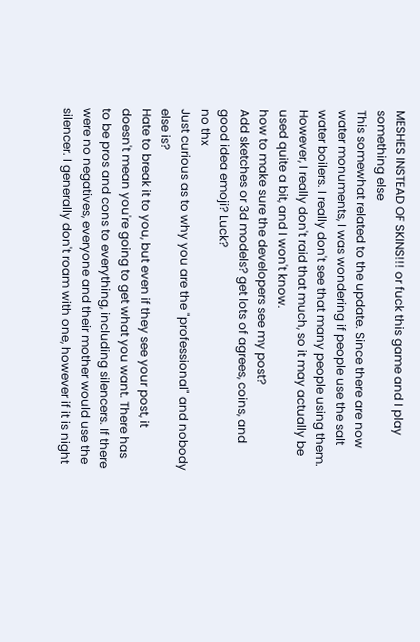MESHES INSTEAD OF SKINS!!! or fuck this game and I play something else
This somewhat related to the update. Since there are now water monuments, I was wondering if people use the salt water boilers. I really don't see that many people using them. However, I really don't raid that much, so it may actually be used quite a bit, and I won't know.
how to make sure the developers see my post?
Add sketches or 3d models? get lots of agrees, coins, and good idea emoji? Luck?
no thx
Just curious as to why you are the "professional" and nobody else is?
Hate to break it to you, but even if they see your post, it doesn't mean you're going to get what you want. There has to be pros and cons to everything, including silencers. If there were no negatives, everyone and their mother would use the silencer. I generally don't roam with one, however if it is night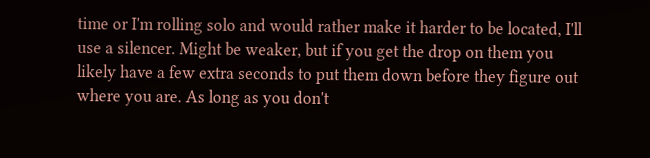time or I'm rolling solo and would rather make it harder to be located, I'll use a silencer. Might be weaker, but if you get the drop on them you likely have a few extra seconds to put them down before they figure out where you are. As long as you don't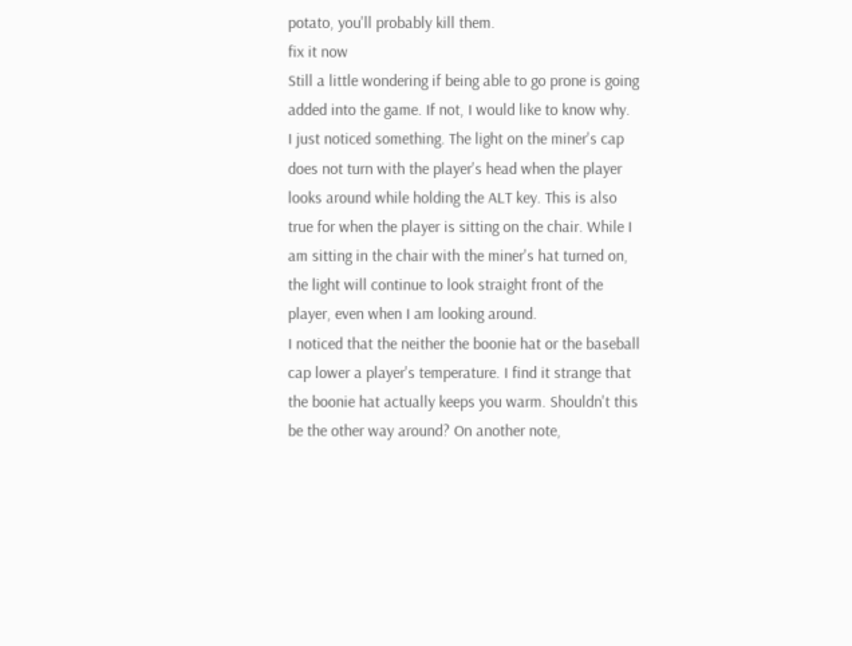potato, you'll probably kill them.
fix it now
Still a little wondering if being able to go prone is going added into the game. If not, I would like to know why.
I just noticed something. The light on the miner's cap does not turn with the player's head when the player looks around while holding the ALT key. This is also true for when the player is sitting on the chair. While I am sitting in the chair with the miner's hat turned on, the light will continue to look straight front of the player, even when I am looking around.
I noticed that the neither the boonie hat or the baseball cap lower a player's temperature. I find it strange that the boonie hat actually keeps you warm. Shouldn't this be the other way around? On another note,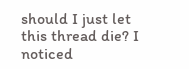should I just let this thread die? I noticed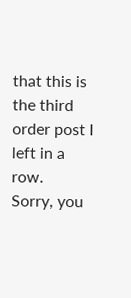that this is the third order post I left in a row.
Sorry, you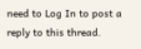need to Log In to post a reply to this thread.